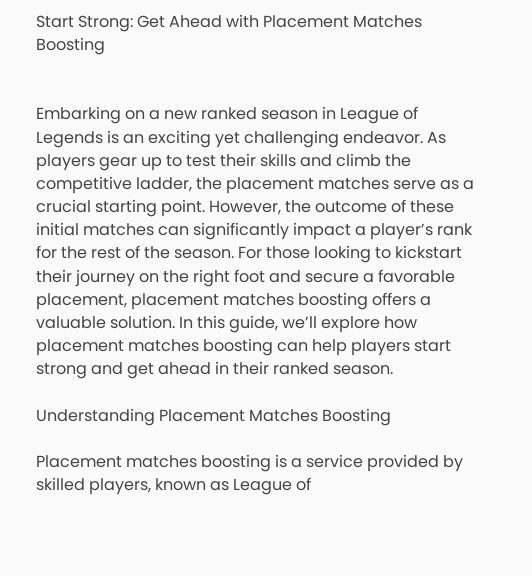Start Strong: Get Ahead with Placement Matches Boosting


Embarking on a new ranked season in League of Legends is an exciting yet challenging endeavor. As players gear up to test their skills and climb the competitive ladder, the placement matches serve as a crucial starting point. However, the outcome of these initial matches can significantly impact a player’s rank for the rest of the season. For those looking to kickstart their journey on the right foot and secure a favorable placement, placement matches boosting offers a valuable solution. In this guide, we’ll explore how placement matches boosting can help players start strong and get ahead in their ranked season.

Understanding Placement Matches Boosting

Placement matches boosting is a service provided by skilled players, known as League of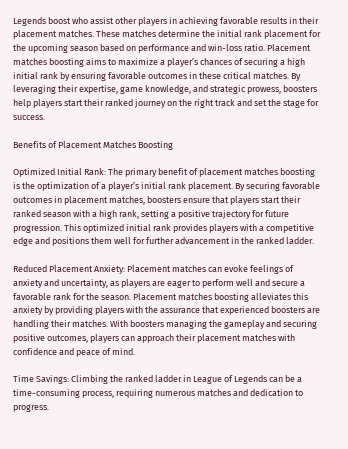Legends boost who assist other players in achieving favorable results in their placement matches. These matches determine the initial rank placement for the upcoming season based on performance and win-loss ratio. Placement matches boosting aims to maximize a player’s chances of securing a high initial rank by ensuring favorable outcomes in these critical matches. By leveraging their expertise, game knowledge, and strategic prowess, boosters help players start their ranked journey on the right track and set the stage for success.

Benefits of Placement Matches Boosting

Optimized Initial Rank: The primary benefit of placement matches boosting is the optimization of a player’s initial rank placement. By securing favorable outcomes in placement matches, boosters ensure that players start their ranked season with a high rank, setting a positive trajectory for future progression. This optimized initial rank provides players with a competitive edge and positions them well for further advancement in the ranked ladder.

Reduced Placement Anxiety: Placement matches can evoke feelings of anxiety and uncertainty, as players are eager to perform well and secure a favorable rank for the season. Placement matches boosting alleviates this anxiety by providing players with the assurance that experienced boosters are handling their matches. With boosters managing the gameplay and securing positive outcomes, players can approach their placement matches with confidence and peace of mind.

Time Savings: Climbing the ranked ladder in League of Legends can be a time-consuming process, requiring numerous matches and dedication to progress.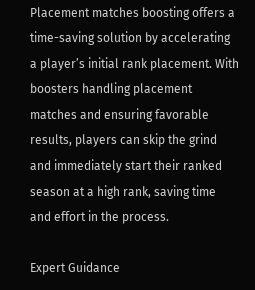Placement matches boosting offers a time-saving solution by accelerating a player’s initial rank placement. With boosters handling placement matches and ensuring favorable results, players can skip the grind and immediately start their ranked season at a high rank, saving time and effort in the process.

Expert Guidance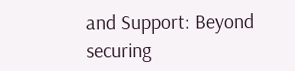and Support: Beyond securing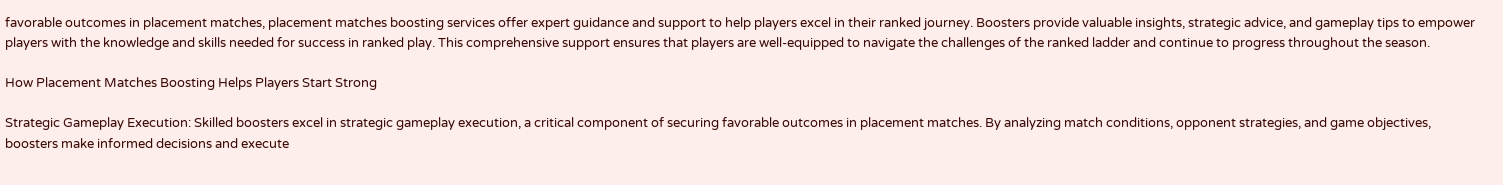favorable outcomes in placement matches, placement matches boosting services offer expert guidance and support to help players excel in their ranked journey. Boosters provide valuable insights, strategic advice, and gameplay tips to empower players with the knowledge and skills needed for success in ranked play. This comprehensive support ensures that players are well-equipped to navigate the challenges of the ranked ladder and continue to progress throughout the season.

How Placement Matches Boosting Helps Players Start Strong

Strategic Gameplay Execution: Skilled boosters excel in strategic gameplay execution, a critical component of securing favorable outcomes in placement matches. By analyzing match conditions, opponent strategies, and game objectives, boosters make informed decisions and execute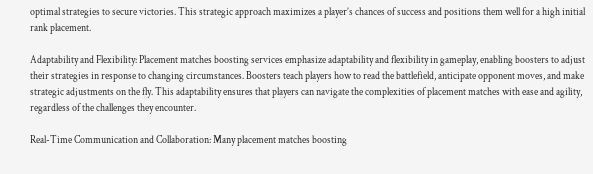optimal strategies to secure victories. This strategic approach maximizes a player’s chances of success and positions them well for a high initial rank placement.

Adaptability and Flexibility: Placement matches boosting services emphasize adaptability and flexibility in gameplay, enabling boosters to adjust their strategies in response to changing circumstances. Boosters teach players how to read the battlefield, anticipate opponent moves, and make strategic adjustments on the fly. This adaptability ensures that players can navigate the complexities of placement matches with ease and agility, regardless of the challenges they encounter.

Real-Time Communication and Collaboration: Many placement matches boosting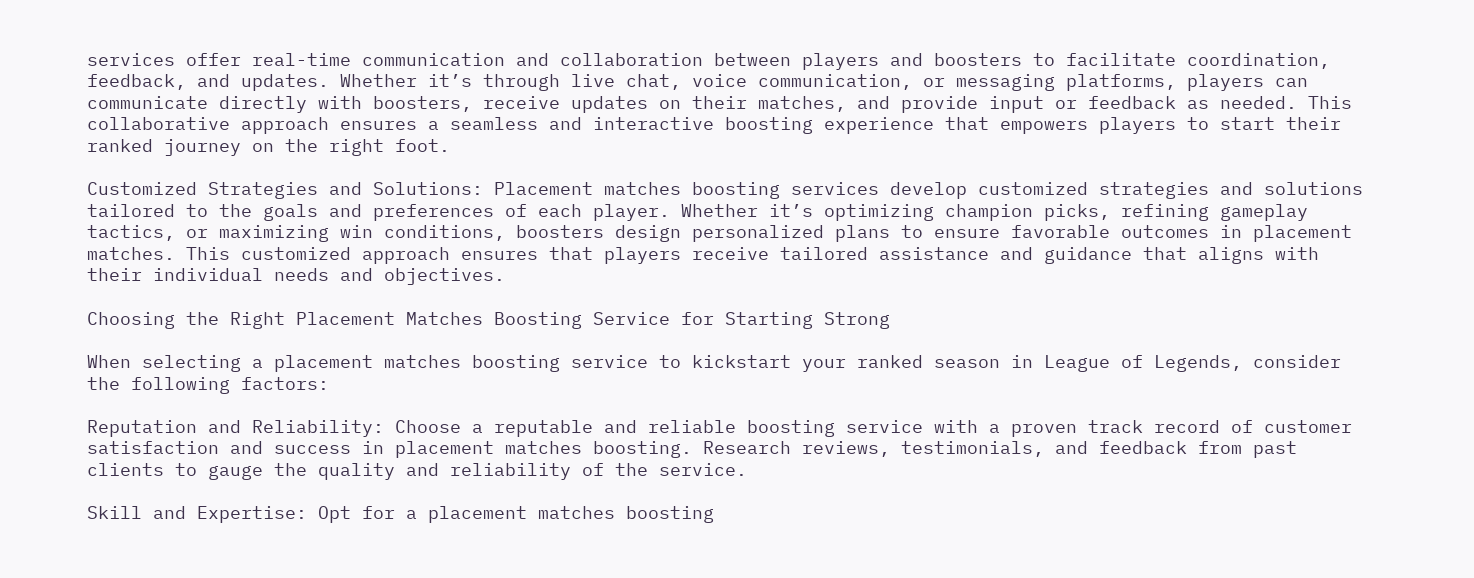services offer real-time communication and collaboration between players and boosters to facilitate coordination, feedback, and updates. Whether it’s through live chat, voice communication, or messaging platforms, players can communicate directly with boosters, receive updates on their matches, and provide input or feedback as needed. This collaborative approach ensures a seamless and interactive boosting experience that empowers players to start their ranked journey on the right foot.

Customized Strategies and Solutions: Placement matches boosting services develop customized strategies and solutions tailored to the goals and preferences of each player. Whether it’s optimizing champion picks, refining gameplay tactics, or maximizing win conditions, boosters design personalized plans to ensure favorable outcomes in placement matches. This customized approach ensures that players receive tailored assistance and guidance that aligns with their individual needs and objectives.

Choosing the Right Placement Matches Boosting Service for Starting Strong

When selecting a placement matches boosting service to kickstart your ranked season in League of Legends, consider the following factors:

Reputation and Reliability: Choose a reputable and reliable boosting service with a proven track record of customer satisfaction and success in placement matches boosting. Research reviews, testimonials, and feedback from past clients to gauge the quality and reliability of the service.

Skill and Expertise: Opt for a placement matches boosting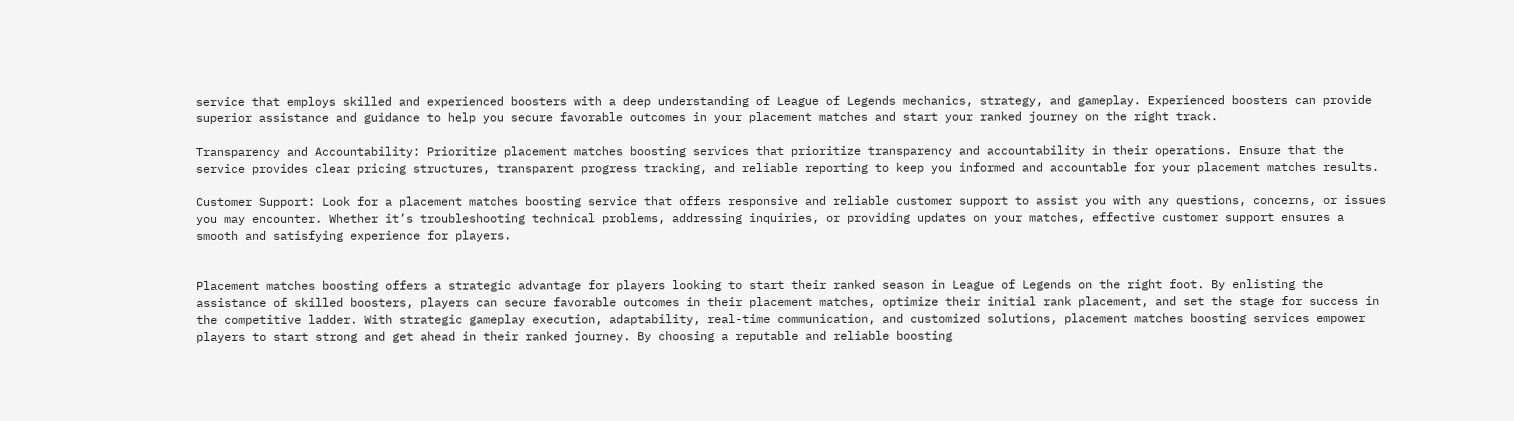service that employs skilled and experienced boosters with a deep understanding of League of Legends mechanics, strategy, and gameplay. Experienced boosters can provide superior assistance and guidance to help you secure favorable outcomes in your placement matches and start your ranked journey on the right track.

Transparency and Accountability: Prioritize placement matches boosting services that prioritize transparency and accountability in their operations. Ensure that the service provides clear pricing structures, transparent progress tracking, and reliable reporting to keep you informed and accountable for your placement matches results.

Customer Support: Look for a placement matches boosting service that offers responsive and reliable customer support to assist you with any questions, concerns, or issues you may encounter. Whether it’s troubleshooting technical problems, addressing inquiries, or providing updates on your matches, effective customer support ensures a smooth and satisfying experience for players.


Placement matches boosting offers a strategic advantage for players looking to start their ranked season in League of Legends on the right foot. By enlisting the assistance of skilled boosters, players can secure favorable outcomes in their placement matches, optimize their initial rank placement, and set the stage for success in the competitive ladder. With strategic gameplay execution, adaptability, real-time communication, and customized solutions, placement matches boosting services empower players to start strong and get ahead in their ranked journey. By choosing a reputable and reliable boosting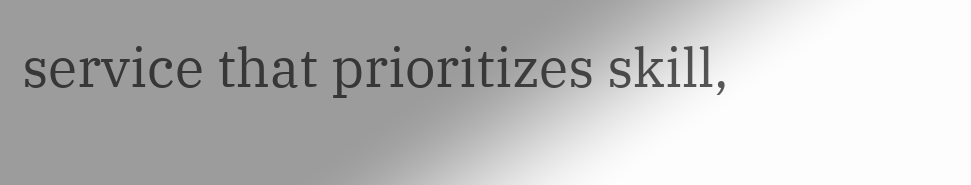service that prioritizes skill,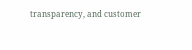transparency, and customer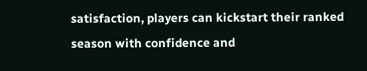satisfaction, players can kickstart their ranked season with confidence and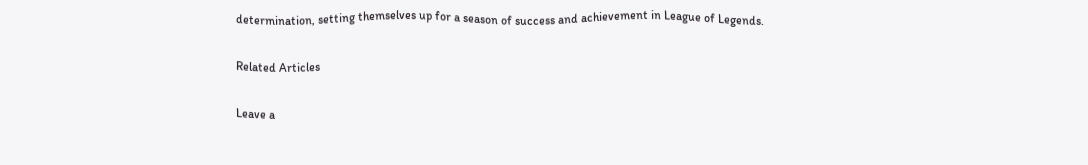determination, setting themselves up for a season of success and achievement in League of Legends.

Related Articles

Leave a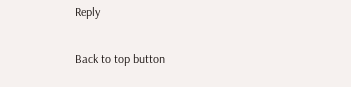Reply

Back to top button